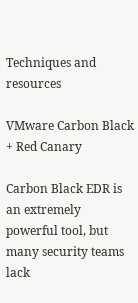Techniques and resources

VMware Carbon Black + Red Canary

Carbon Black EDR is an extremely powerful tool, but many security teams lack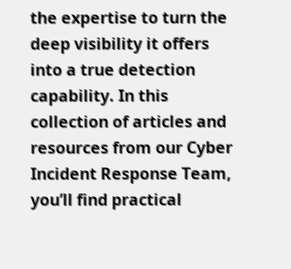the expertise to turn the deep visibility it offers into a true detection capability. In this collection of articles and resources from our Cyber Incident Response Team, you’ll find practical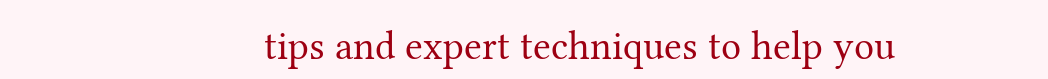tips and expert techniques to help you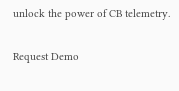unlock the power of CB telemetry.

Request Demo